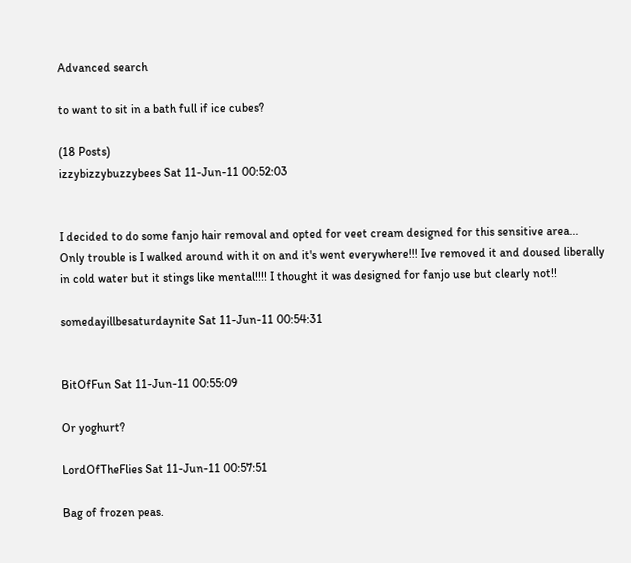Advanced search

to want to sit in a bath full if ice cubes?

(18 Posts)
izzybizzybuzzybees Sat 11-Jun-11 00:52:03


I decided to do some fanjo hair removal and opted for veet cream designed for this sensitive area... Only trouble is I walked around with it on and it's went everywhere!!! Ive removed it and doused liberally in cold water but it stings like mental!!!! I thought it was designed for fanjo use but clearly not!!

somedayillbesaturdaynite Sat 11-Jun-11 00:54:31


BitOfFun Sat 11-Jun-11 00:55:09

Or yoghurt?

LordOfTheFlies Sat 11-Jun-11 00:57:51

Bag of frozen peas.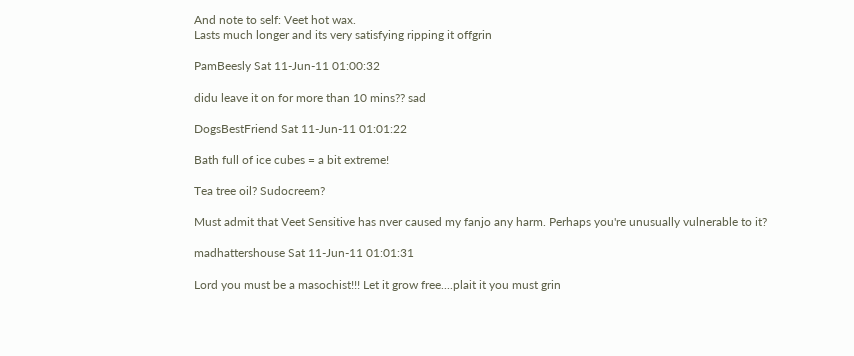And note to self: Veet hot wax.
Lasts much longer and its very satisfying ripping it offgrin

PamBeesly Sat 11-Jun-11 01:00:32

didu leave it on for more than 10 mins?? sad

DogsBestFriend Sat 11-Jun-11 01:01:22

Bath full of ice cubes = a bit extreme!

Tea tree oil? Sudocreem?

Must admit that Veet Sensitive has nver caused my fanjo any harm. Perhaps you're unusually vulnerable to it?

madhattershouse Sat 11-Jun-11 01:01:31

Lord you must be a masochist!!! Let it grow free....plait it you must grin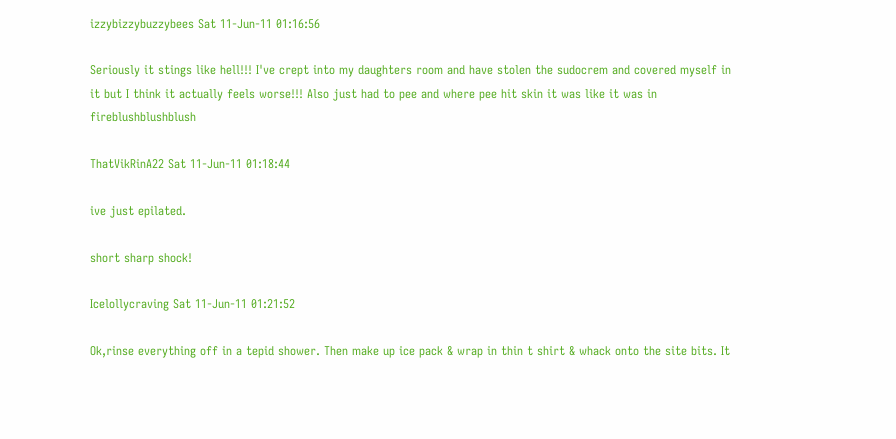izzybizzybuzzybees Sat 11-Jun-11 01:16:56

Seriously it stings like hell!!! I've crept into my daughters room and have stolen the sudocrem and covered myself in it but I think it actually feels worse!!! Also just had to pee and where pee hit skin it was like it was in fireblushblushblush

ThatVikRinA22 Sat 11-Jun-11 01:18:44

ive just epilated.

short sharp shock!

Icelollycraving Sat 11-Jun-11 01:21:52

Ok,rinse everything off in a tepid shower. Then make up ice pack & wrap in thin t shirt & whack onto the site bits. It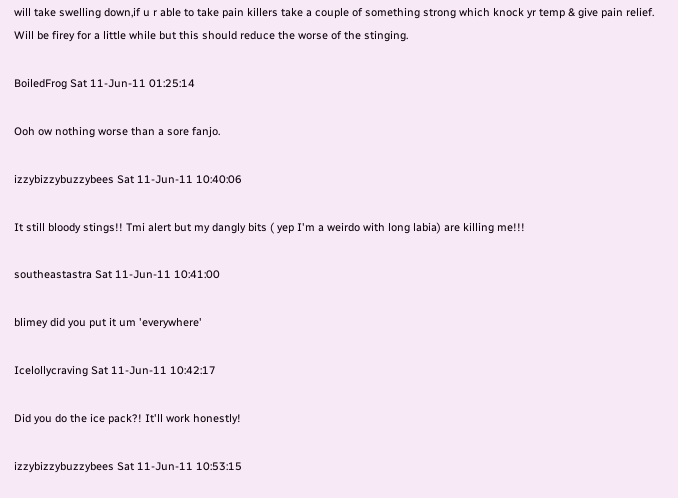will take swelling down,if u r able to take pain killers take a couple of something strong which knock yr temp & give pain relief. Will be firey for a little while but this should reduce the worse of the stinging.

BoiledFrog Sat 11-Jun-11 01:25:14

Ooh ow nothing worse than a sore fanjo.

izzybizzybuzzybees Sat 11-Jun-11 10:40:06

It still bloody stings!! Tmi alert but my dangly bits ( yep I'm a weirdo with long labia) are killing me!!!

southeastastra Sat 11-Jun-11 10:41:00

blimey did you put it um 'everywhere'

Icelollycraving Sat 11-Jun-11 10:42:17

Did you do the ice pack?! It'll work honestly!

izzybizzybuzzybees Sat 11-Jun-11 10:53:15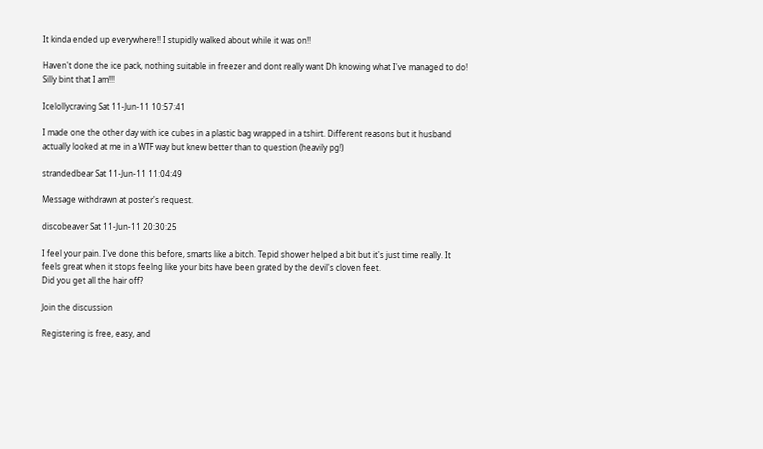It kinda ended up everywhere!! I stupidly walked about while it was on!!

Haven't done the ice pack, nothing suitable in freezer and dont really want Dh knowing what I've managed to do! Silly bint that I am!!!

Icelollycraving Sat 11-Jun-11 10:57:41

I made one the other day with ice cubes in a plastic bag wrapped in a tshirt. Different reasons but it husband actually looked at me in a WTF way but knew better than to question (heavily pg!)

strandedbear Sat 11-Jun-11 11:04:49

Message withdrawn at poster's request.

discobeaver Sat 11-Jun-11 20:30:25

I feel your pain. I've done this before, smarts like a bitch. Tepid shower helped a bit but it's just time really. It feels great when it stops feelng like your bits have been grated by the devil's cloven feet.
Did you get all the hair off?

Join the discussion

Registering is free, easy, and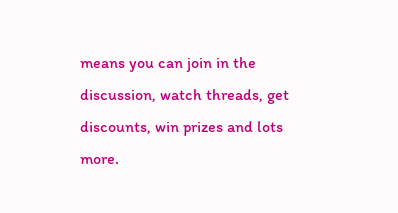means you can join in the discussion, watch threads, get discounts, win prizes and lots more.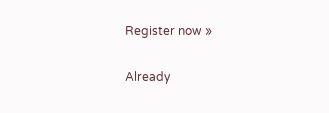Register now »

Already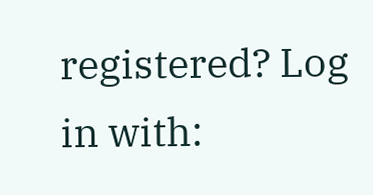registered? Log in with: